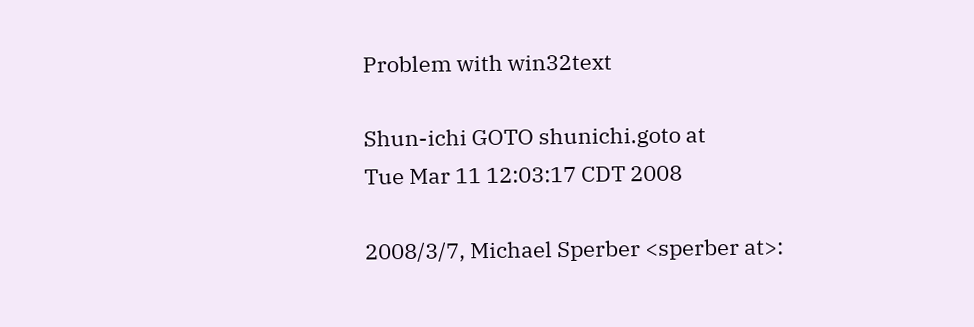Problem with win32text

Shun-ichi GOTO shunichi.goto at
Tue Mar 11 12:03:17 CDT 2008

2008/3/7, Michael Sperber <sperber at>: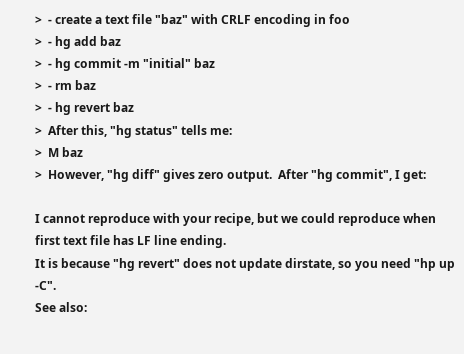>  - create a text file "baz" with CRLF encoding in foo
>  - hg add baz
>  - hg commit -m "initial" baz
>  - rm baz
>  - hg revert baz
>  After this, "hg status" tells me:
>  M baz
>  However, "hg diff" gives zero output.  After "hg commit", I get:

I cannot reproduce with your recipe, but we could reproduce when
first text file has LF line ending.
It is because "hg revert" does not update dirstate, so you need "hp up -C".
See also: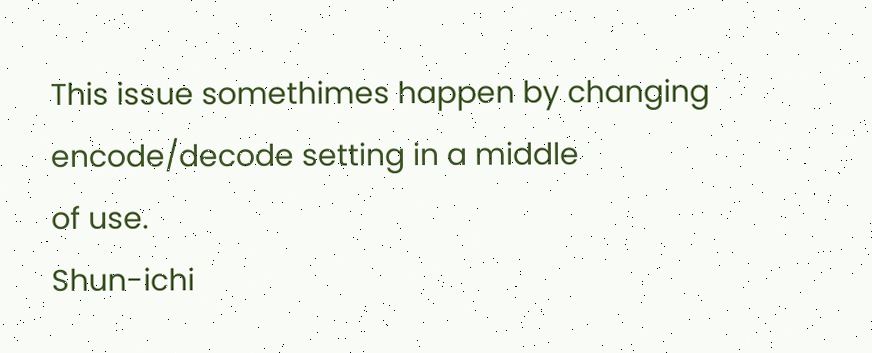This issue somethimes happen by changing encode/decode setting in a middle
of use.
Shun-ichi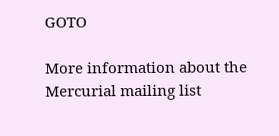GOTO

More information about the Mercurial mailing list